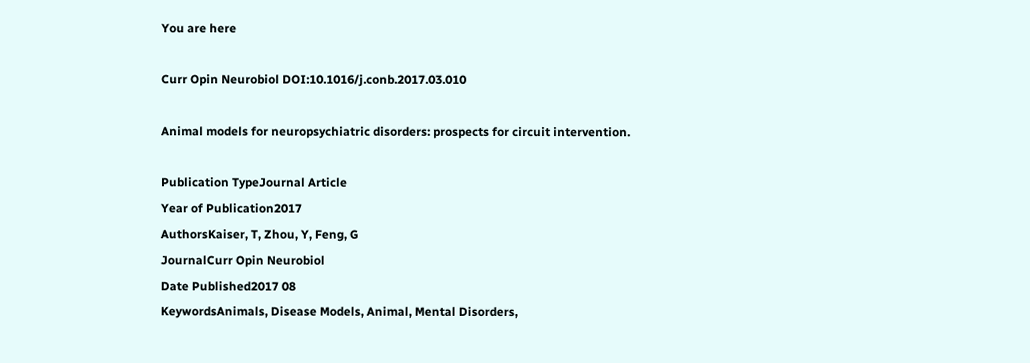You are here

Curr Opin Neurobiol DOI:10.1016/j.conb.2017.03.010

Animal models for neuropsychiatric disorders: prospects for circuit intervention.

Publication TypeJournal Article
Year of Publication2017
AuthorsKaiser, T, Zhou, Y, Feng, G
JournalCurr Opin Neurobiol
Date Published2017 08
KeywordsAnimals, Disease Models, Animal, Mental Disorders,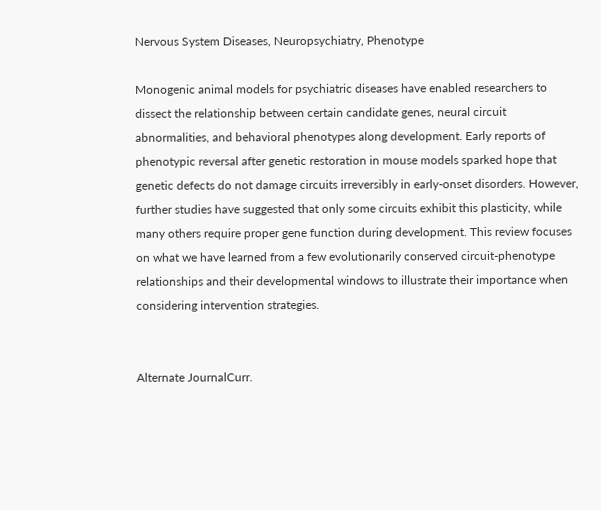Nervous System Diseases, Neuropsychiatry, Phenotype

Monogenic animal models for psychiatric diseases have enabled researchers to dissect the relationship between certain candidate genes, neural circuit abnormalities, and behavioral phenotypes along development. Early reports of phenotypic reversal after genetic restoration in mouse models sparked hope that genetic defects do not damage circuits irreversibly in early-onset disorders. However, further studies have suggested that only some circuits exhibit this plasticity, while many others require proper gene function during development. This review focuses on what we have learned from a few evolutionarily conserved circuit-phenotype relationships and their developmental windows to illustrate their importance when considering intervention strategies.


Alternate JournalCurr.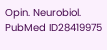Opin. Neurobiol.
PubMed ID28419975